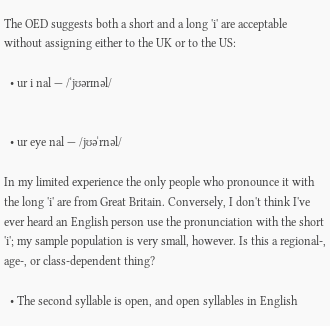The OED suggests both a short and a long 'i' are acceptable without assigning either to the UK or to the US:

  • ur i nal — /ˈjʊərɪnəl/


  • ur eye nal — /jʊəˈrnəl/

In my limited experience the only people who pronounce it with the long 'i' are from Great Britain. Conversely, I don't think I've ever heard an English person use the pronunciation with the short 'i'; my sample population is very small, however. Is this a regional-, age-, or class-dependent thing?

  • The second syllable is open, and open syllables in English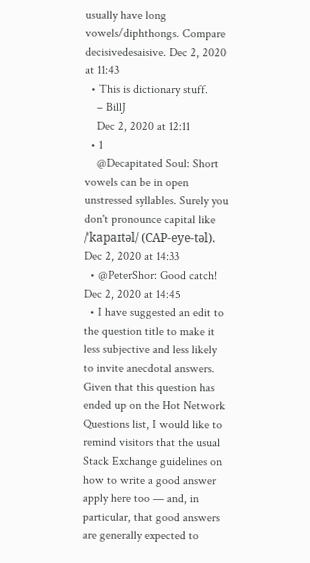usually have long vowels/diphthongs. Compare decisivedesaisive. Dec 2, 2020 at 11:43
  • This is dictionary stuff.
    – BillJ
    Dec 2, 2020 at 12:11
  • 1
    @Decapitated Soul: Short vowels can be in open unstressed syllables. Surely you don't pronounce capital like /ˈkapaɪtəl/ (CAP-eye-təl). Dec 2, 2020 at 14:33
  • @PeterShor: Good catch! Dec 2, 2020 at 14:45
  • I have suggested an edit to the question title to make it less subjective and less likely to invite anecdotal answers. Given that this question has ended up on the Hot Network Questions list, I would like to remind visitors that the usual Stack Exchange guidelines on how to write a good answer apply here too — and, in particular, that good answers are generally expected to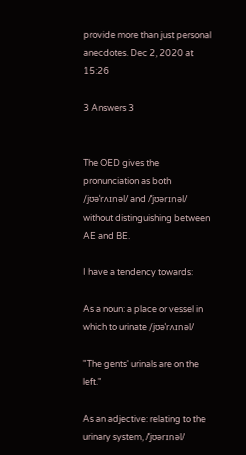provide more than just personal anecdotes. Dec 2, 2020 at 15:26

3 Answers 3


The OED gives the pronunciation as both /jʊəˈrʌɪnəl/ and /ˈjʊərɪnəl/ without distinguishing between AE and BE.

I have a tendency towards:

As a noun: a place or vessel in which to urinate /jʊəˈrʌɪnəl/

"The gents' urinals are on the left."

As an adjective: relating to the urinary system, /ˈjʊərɪnəl/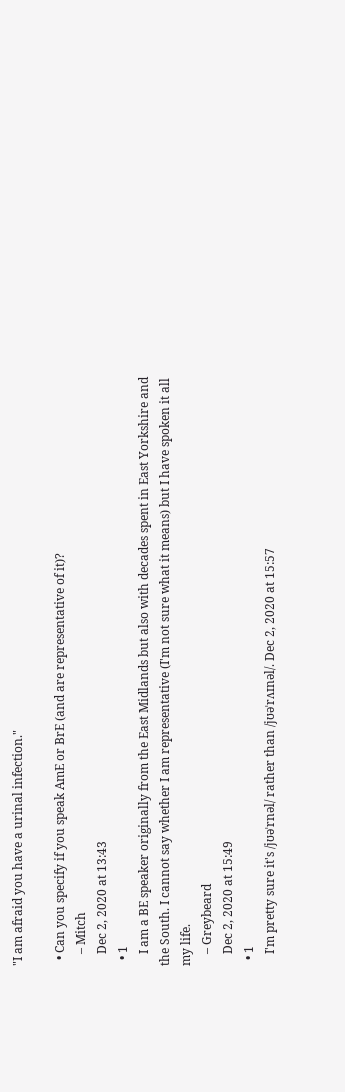"I am afraid you have a urinal infection."

  • Can you specify if you speak AmE or BrE (and are representative of it)?
    – Mitch
    Dec 2, 2020 at 13:43
  • 1
    I am a BE speaker originally from the East Midlands but also with decades spent in East Yorkshire and the South. I cannot say whether I am representative (I'm not sure what it means) but I have spoken it all my life.
    – Greybeard
    Dec 2, 2020 at 15:49
  • 1
    I'm pretty sure it's /jʊəˈrnəl/ rather than /jʊəˈrʌɪnəl/. Dec 2, 2020 at 15:57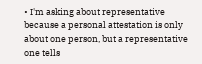• I'm asking about representative because a personal attestation is only about one person, but a representative one tells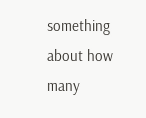something about how many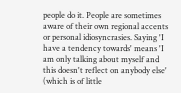people do it. People are sometimes aware of their own regional accents or personal idiosyncrasies. Saying 'I have a tendency towards' means 'I am only talking about myself and this doesn't reflect on anybody else' (which is of little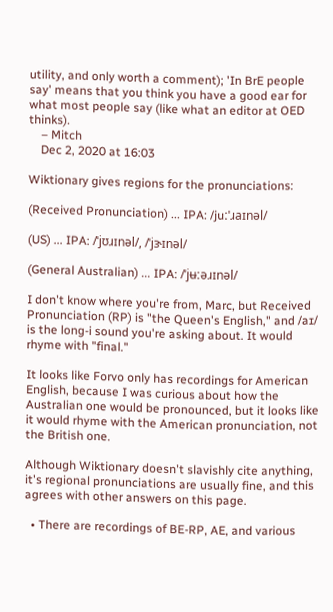utility, and only worth a comment); 'In BrE people say' means that you think you have a good ear for what most people say (like what an editor at OED thinks).
    – Mitch
    Dec 2, 2020 at 16:03

Wiktionary gives regions for the pronunciations:

(Received Pronunciation) ... IPA: /juːˈɹaɪnəl/

(US) ... IPA: /ˈjʊɹɪnəl/, /ˈjɝɪnəl/

(General Australian) ... IPA: /ˈjʉːəɹɪnəl/

I don't know where you're from, Marc, but Received Pronunciation (RP) is "the Queen's English," and /aɪ/ is the long-i sound you're asking about. It would rhyme with "final."

It looks like Forvo only has recordings for American English, because I was curious about how the Australian one would be pronounced, but it looks like it would rhyme with the American pronunciation, not the British one.

Although Wiktionary doesn't slavishly cite anything, it's regional pronunciations are usually fine, and this agrees with other answers on this page.

  • There are recordings of BE-RP, AE, and various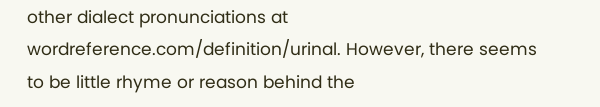other dialect pronunciations at wordreference.com/definition/urinal. However, there seems to be little rhyme or reason behind the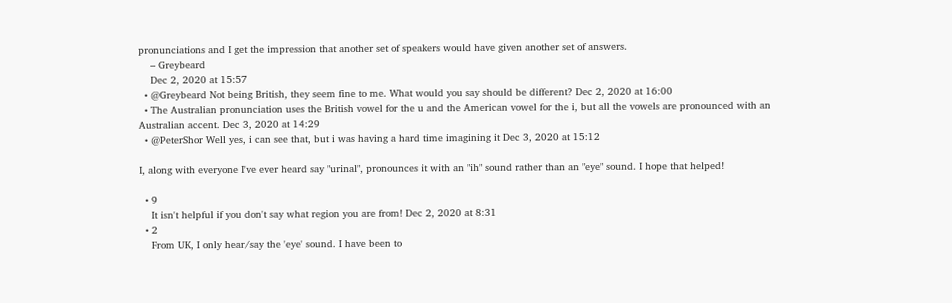pronunciations and I get the impression that another set of speakers would have given another set of answers.
    – Greybeard
    Dec 2, 2020 at 15:57
  • @Greybeard Not being British, they seem fine to me. What would you say should be different? Dec 2, 2020 at 16:00
  • The Australian pronunciation uses the British vowel for the u and the American vowel for the i, but all the vowels are pronounced with an Australian accent. Dec 3, 2020 at 14:29
  • @PeterShor Well yes, i can see that, but i was having a hard time imagining it Dec 3, 2020 at 15:12

I, along with everyone I've ever heard say "urinal", pronounces it with an "ih" sound rather than an "eye" sound. I hope that helped!

  • 9
    It isn't helpful if you don't say what region you are from! Dec 2, 2020 at 8:31
  • 2
    From UK, I only hear/say the 'eye' sound. I have been to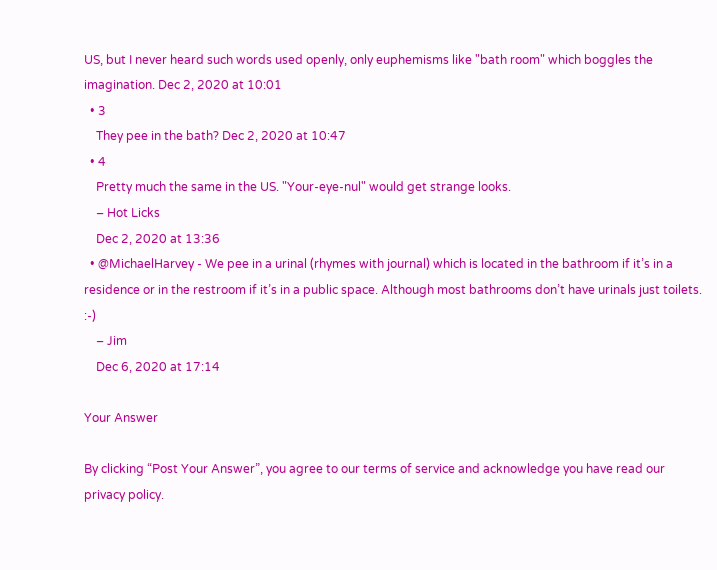US, but I never heard such words used openly, only euphemisms like "bath room" which boggles the imagination. Dec 2, 2020 at 10:01
  • 3
    They pee in the bath? Dec 2, 2020 at 10:47
  • 4
    Pretty much the same in the US. "Your-eye-nul" would get strange looks.
    – Hot Licks
    Dec 2, 2020 at 13:36
  • @MichaelHarvey - We pee in a urinal (rhymes with journal) which is located in the bathroom if it’s in a residence or in the restroom if it’s in a public space. Although most bathrooms don’t have urinals just toilets. :-)
    – Jim
    Dec 6, 2020 at 17:14

Your Answer

By clicking “Post Your Answer”, you agree to our terms of service and acknowledge you have read our privacy policy.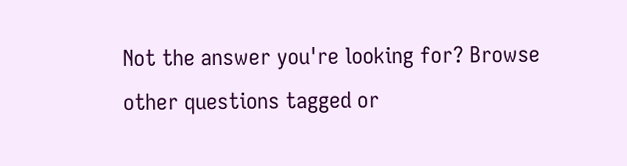Not the answer you're looking for? Browse other questions tagged or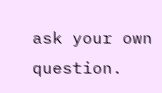ask your own question.